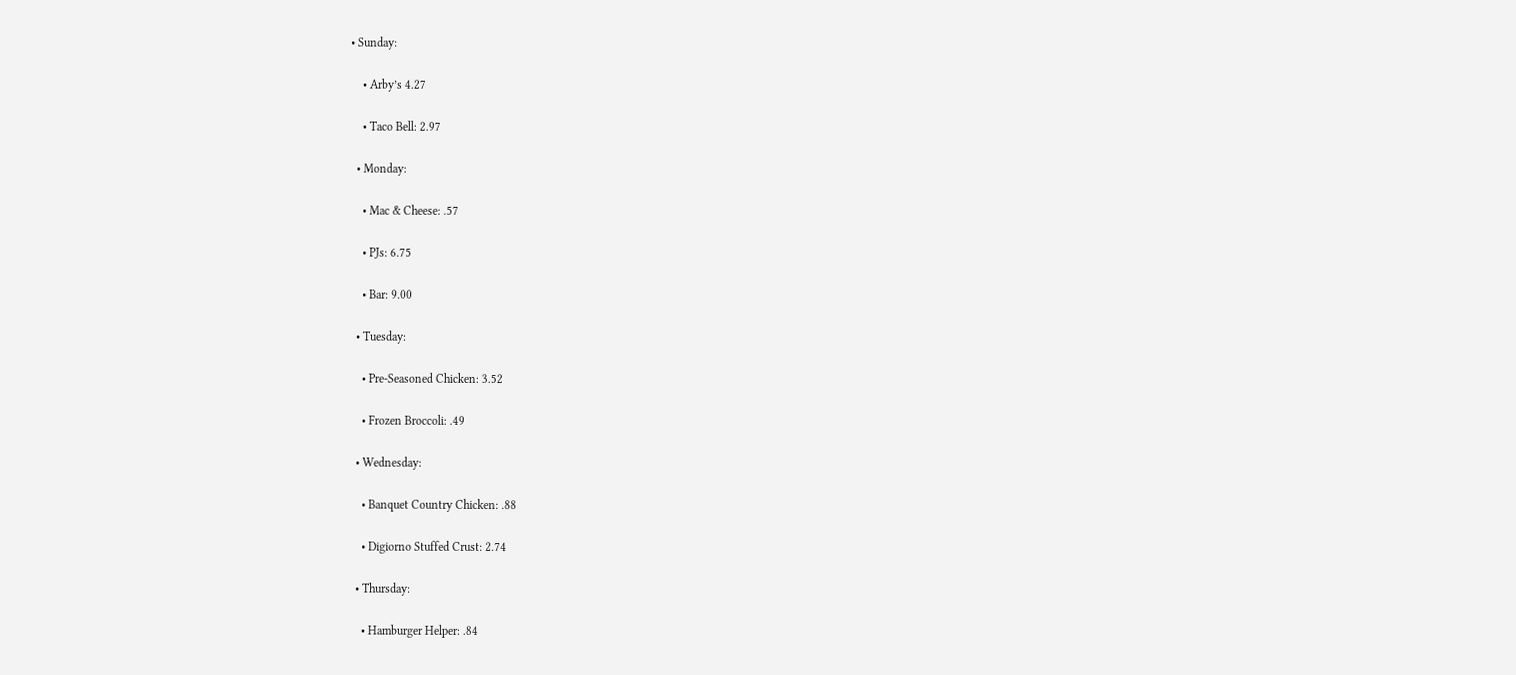• Sunday:

    • Arby’s 4.27

    • Taco Bell: 2.97

  • Monday:

    • Mac & Cheese: .57

    • PJs: 6.75

    • Bar: 9.00

  • Tuesday:

    • Pre-Seasoned Chicken: 3.52

    • Frozen Broccoli: .49

  • Wednesday:

    • Banquet Country Chicken: .88

    • Digiorno Stuffed Crust: 2.74

  • Thursday:

    • Hamburger Helper: .84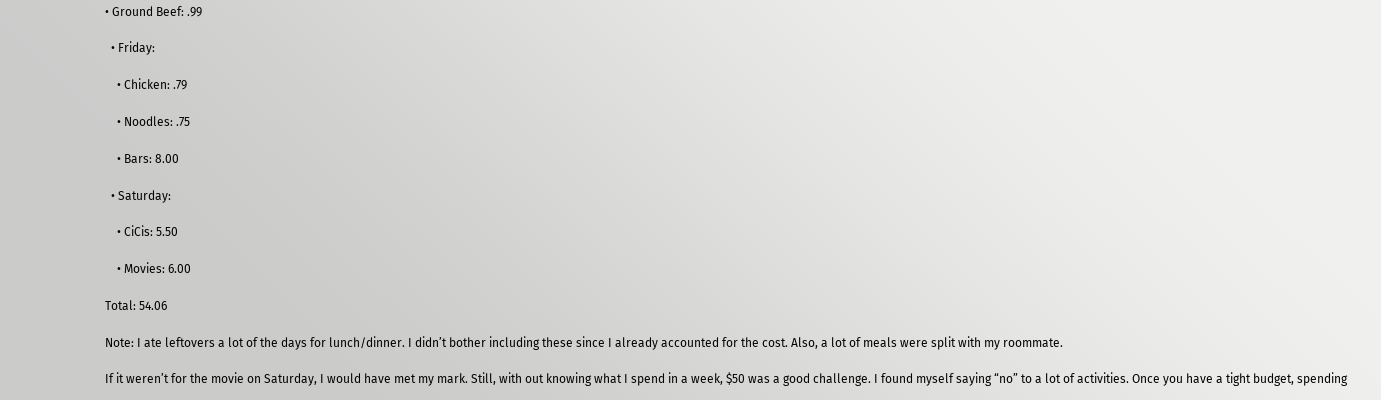• Ground Beef: .99

  • Friday:

    • Chicken: .79

    • Noodles: .75

    • Bars: 8.00

  • Saturday:

    • CiCis: 5.50

    • Movies: 6.00

Total: 54.06

Note: I ate leftovers a lot of the days for lunch/dinner. I didn’t bother including these since I already accounted for the cost. Also, a lot of meals were split with my roommate.

If it weren’t for the movie on Saturday, I would have met my mark. Still, with out knowing what I spend in a week, $50 was a good challenge. I found myself saying “no” to a lot of activities. Once you have a tight budget, spending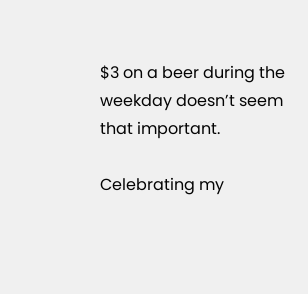$3 on a beer during the weekday doesn’t seem that important.

Celebrating my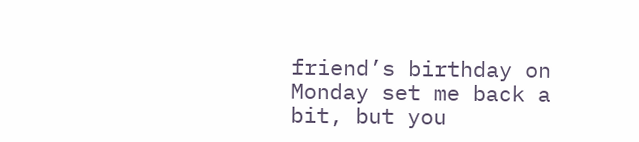friend’s birthday on Monday set me back a bit, but you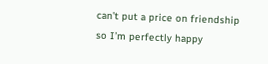can’t put a price on friendship so I’m perfectly happy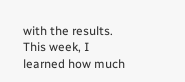with the results. This week, I learned how much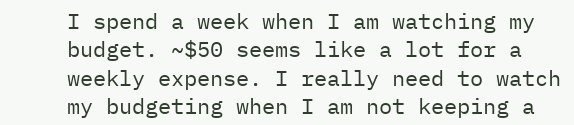I spend a week when I am watching my budget. ~$50 seems like a lot for a weekly expense. I really need to watch my budgeting when I am not keeping a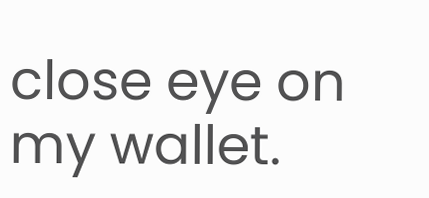close eye on my wallet.